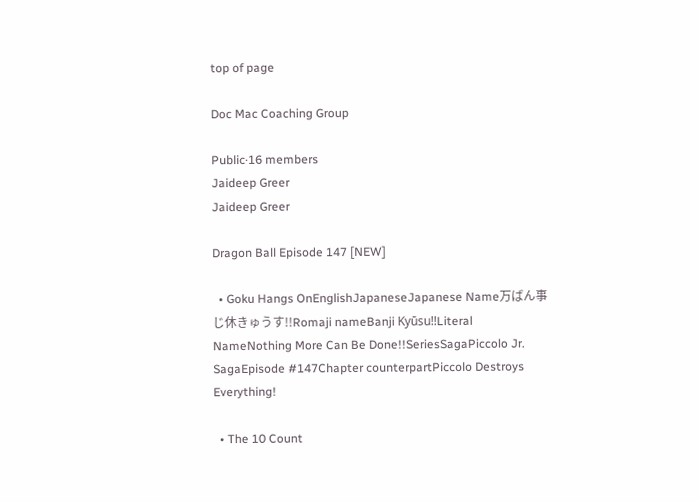top of page

Doc Mac Coaching Group

Public·16 members
Jaideep Greer
Jaideep Greer

Dragon Ball Episode 147 [NEW]

  • Goku Hangs OnEnglishJapaneseJapanese Name万ばん事じ休きゅうす!!Romaji nameBanji Kyūsu!!Literal NameNothing More Can Be Done!!SeriesSagaPiccolo Jr. SagaEpisode #147Chapter counterpartPiccolo Destroys Everything!

  • The 10 Count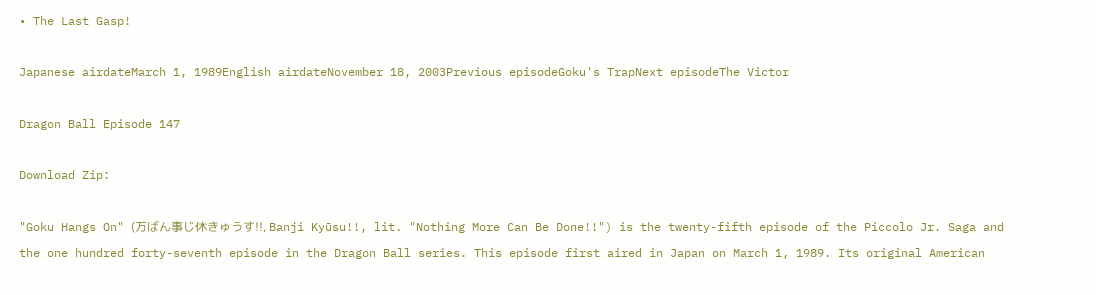• The Last Gasp!

Japanese airdateMarch 1, 1989English airdateNovember 18, 2003Previous episodeGoku's TrapNext episodeThe Victor

Dragon Ball Episode 147

Download Zip:

"Goku Hangs On" (万ばん事じ休きゅうす!!, Banji Kyūsu!!, lit. "Nothing More Can Be Done!!") is the twenty-fifth episode of the Piccolo Jr. Saga and the one hundred forty-seventh episode in the Dragon Ball series. This episode first aired in Japan on March 1, 1989. Its original American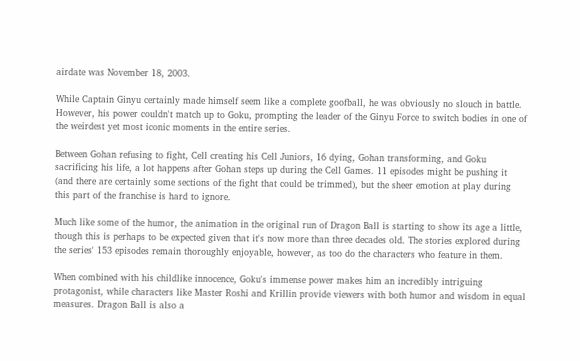airdate was November 18, 2003.

While Captain Ginyu certainly made himself seem like a complete goofball, he was obviously no slouch in battle. However, his power couldn't match up to Goku, prompting the leader of the Ginyu Force to switch bodies in one of the weirdest yet most iconic moments in the entire series.

Between Gohan refusing to fight, Cell creating his Cell Juniors, 16 dying, Gohan transforming, and Goku sacrificing his life, a lot happens after Gohan steps up during the Cell Games. 11 episodes might be pushing it (and there are certainly some sections of the fight that could be trimmed), but the sheer emotion at play during this part of the franchise is hard to ignore.

Much like some of the humor, the animation in the original run of Dragon Ball is starting to show its age a little, though this is perhaps to be expected given that it's now more than three decades old. The stories explored during the series' 153 episodes remain thoroughly enjoyable, however, as too do the characters who feature in them.

When combined with his childlike innocence, Goku's immense power makes him an incredibly intriguing protagonist, while characters like Master Roshi and Krillin provide viewers with both humor and wisdom in equal measures. Dragon Ball is also a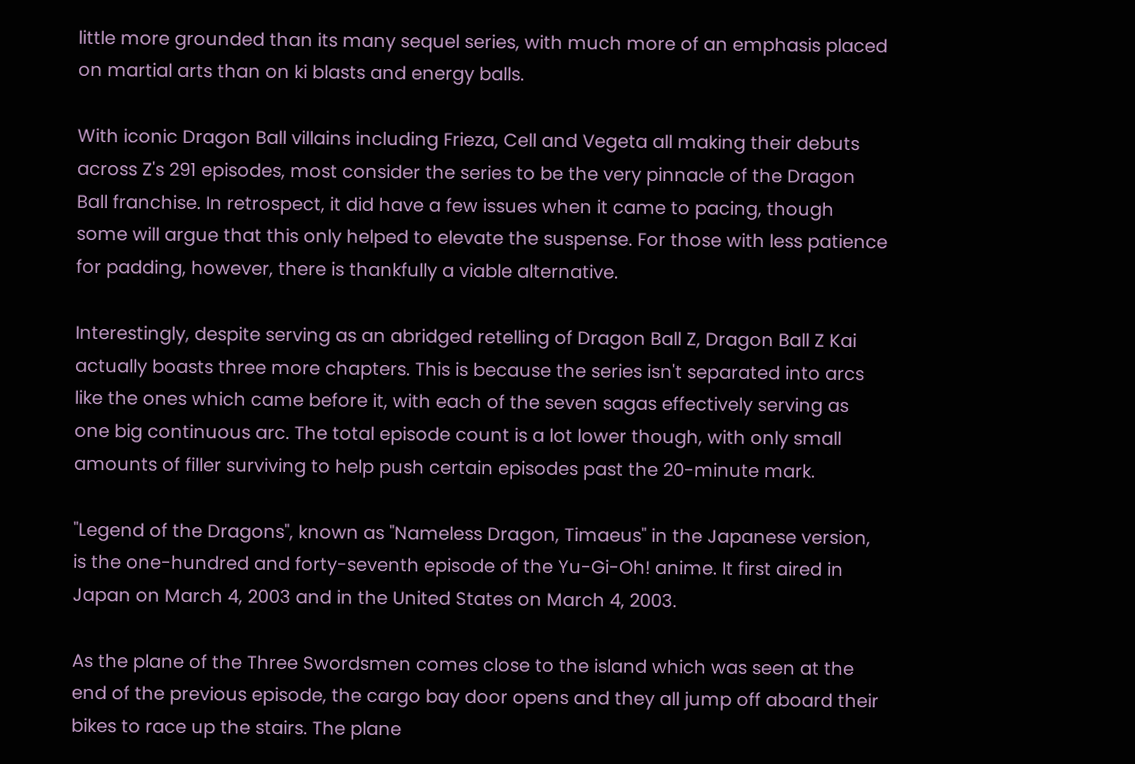little more grounded than its many sequel series, with much more of an emphasis placed on martial arts than on ki blasts and energy balls.

With iconic Dragon Ball villains including Frieza, Cell and Vegeta all making their debuts across Z's 291 episodes, most consider the series to be the very pinnacle of the Dragon Ball franchise. In retrospect, it did have a few issues when it came to pacing, though some will argue that this only helped to elevate the suspense. For those with less patience for padding, however, there is thankfully a viable alternative.

Interestingly, despite serving as an abridged retelling of Dragon Ball Z, Dragon Ball Z Kai actually boasts three more chapters. This is because the series isn't separated into arcs like the ones which came before it, with each of the seven sagas effectively serving as one big continuous arc. The total episode count is a lot lower though, with only small amounts of filler surviving to help push certain episodes past the 20-minute mark.

"Legend of the Dragons", known as "Nameless Dragon, Timaeus" in the Japanese version, is the one-hundred and forty-seventh episode of the Yu-Gi-Oh! anime. It first aired in Japan on March 4, 2003 and in the United States on March 4, 2003.

As the plane of the Three Swordsmen comes close to the island which was seen at the end of the previous episode, the cargo bay door opens and they all jump off aboard their bikes to race up the stairs. The plane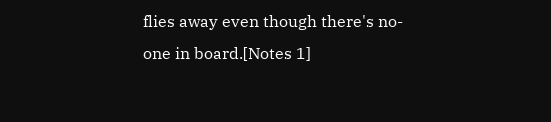flies away even though there's no-one in board.[Notes 1]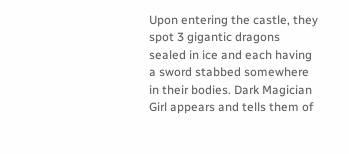Upon entering the castle, they spot 3 gigantic dragons sealed in ice and each having a sword stabbed somewhere in their bodies. Dark Magician Girl appears and tells them of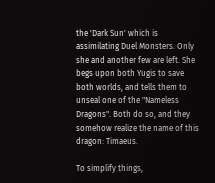the 'Dark Sun' which is assimilating Duel Monsters. Only she and another few are left. She begs upon both Yugis to save both worlds, and tells them to unseal one of the "Nameless Dragons". Both do so, and they somehow realize the name of this dragon: Timaeus.

To simplify things,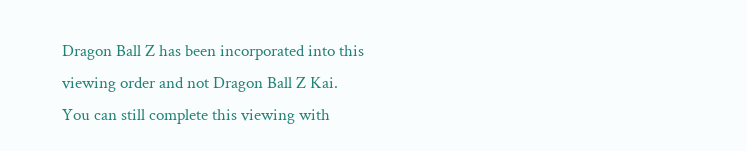Dragon Ball Z has been incorporated into this viewing order and not Dragon Ball Z Kai. You can still complete this viewing with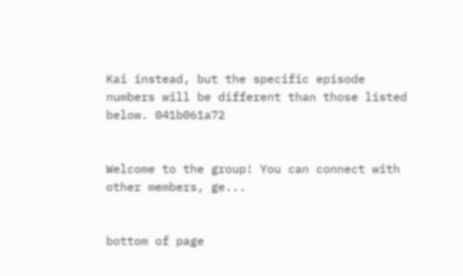Kai instead, but the specific episode numbers will be different than those listed below. 041b061a72


Welcome to the group! You can connect with other members, ge...


bottom of page